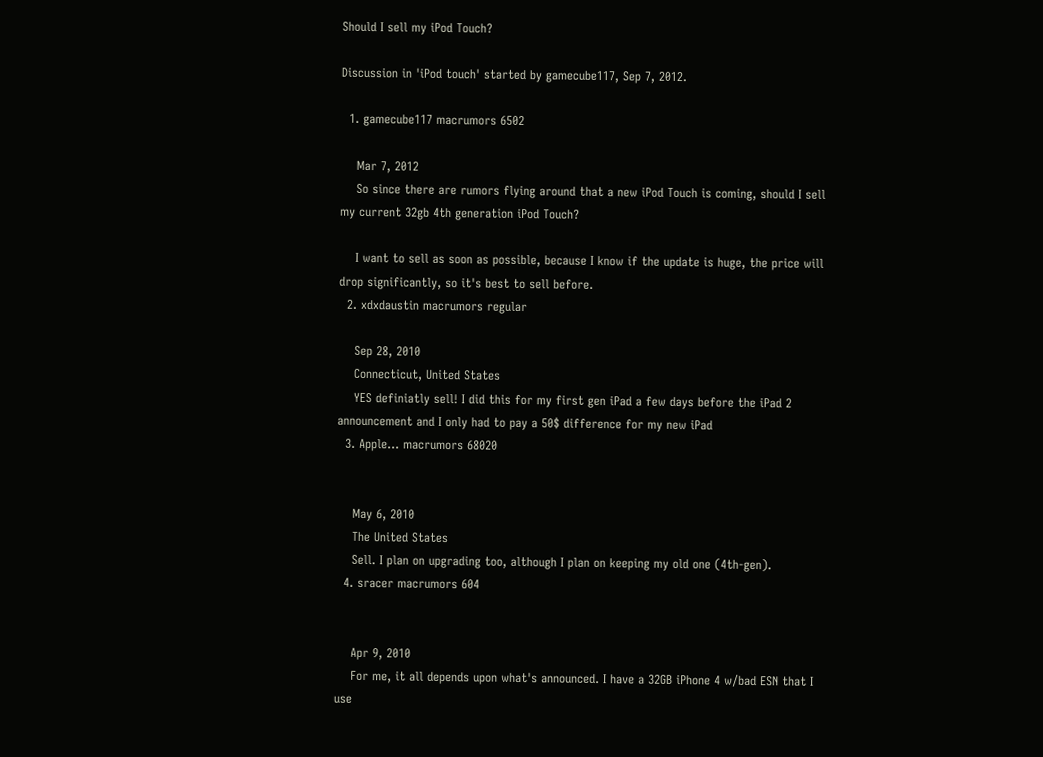Should I sell my iPod Touch?

Discussion in 'iPod touch' started by gamecube117, Sep 7, 2012.

  1. gamecube117 macrumors 6502

    Mar 7, 2012
    So since there are rumors flying around that a new iPod Touch is coming, should I sell my current 32gb 4th generation iPod Touch?

    I want to sell as soon as possible, because I know if the update is huge, the price will drop significantly, so it's best to sell before.
  2. xdxdaustin macrumors regular

    Sep 28, 2010
    Connecticut, United States
    YES definiatly sell! I did this for my first gen iPad a few days before the iPad 2 announcement and I only had to pay a 50$ difference for my new iPad
  3. Apple... macrumors 68020


    May 6, 2010
    The United States
    Sell. I plan on upgrading too, although I plan on keeping my old one (4th-gen).
  4. sracer macrumors 604


    Apr 9, 2010
    For me, it all depends upon what's announced. I have a 32GB iPhone 4 w/bad ESN that I use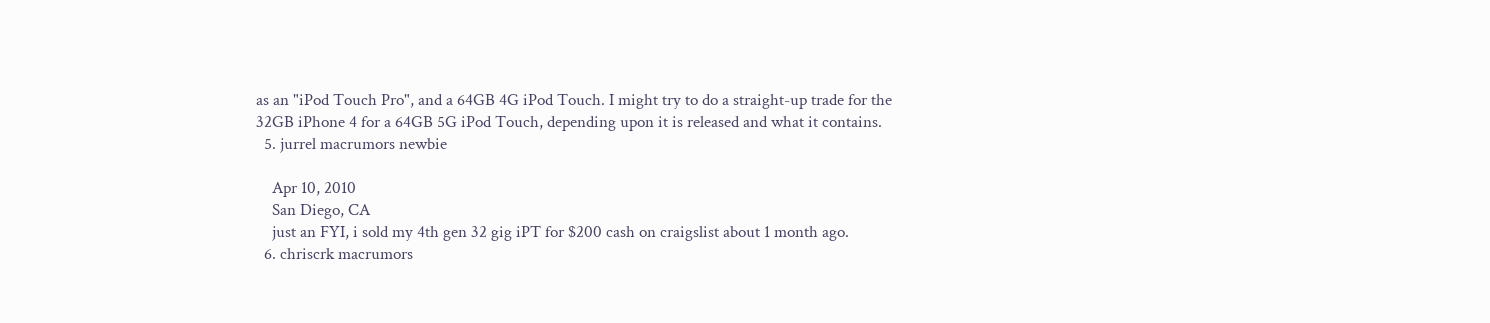as an "iPod Touch Pro", and a 64GB 4G iPod Touch. I might try to do a straight-up trade for the 32GB iPhone 4 for a 64GB 5G iPod Touch, depending upon it is released and what it contains.
  5. jurrel macrumors newbie

    Apr 10, 2010
    San Diego, CA
    just an FYI, i sold my 4th gen 32 gig iPT for $200 cash on craigslist about 1 month ago.
  6. chriscrk macrumors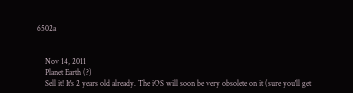6502a


    Nov 14, 2011
    Planet Earth (?)
    Sell it! It's 2 years old already. The iOS will soon be very obsolete on it (sure you'll get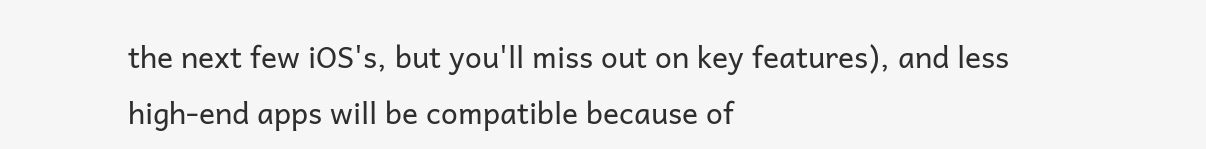the next few iOS's, but you'll miss out on key features), and less high-end apps will be compatible because of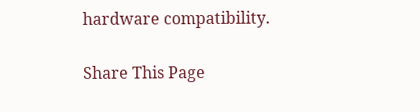hardware compatibility.

Share This Page